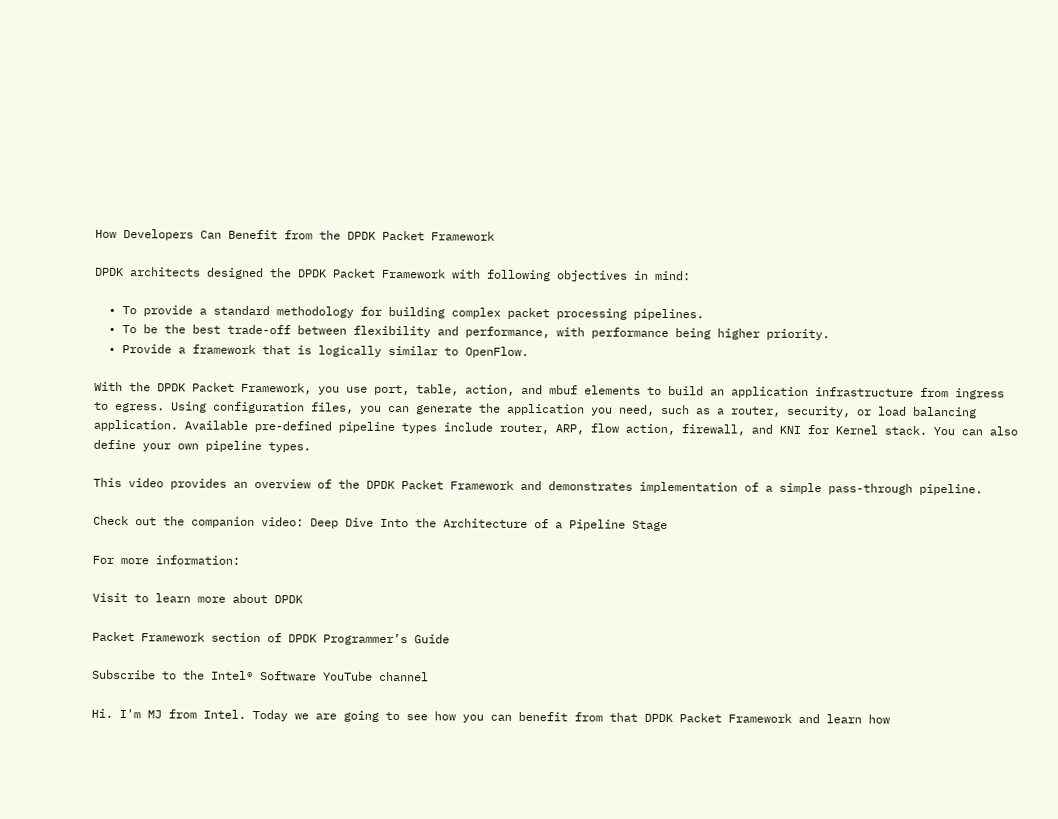How Developers Can Benefit from the DPDK Packet Framework

DPDK architects designed the DPDK Packet Framework with following objectives in mind:

  • To provide a standard methodology for building complex packet processing pipelines.
  • To be the best trade-off between flexibility and performance, with performance being higher priority.
  • Provide a framework that is logically similar to OpenFlow.

With the DPDK Packet Framework, you use port, table, action, and mbuf elements to build an application infrastructure from ingress to egress. Using configuration files, you can generate the application you need, such as a router, security, or load balancing application. Available pre-defined pipeline types include router, ARP, flow action, firewall, and KNI for Kernel stack. You can also define your own pipeline types.

This video provides an overview of the DPDK Packet Framework and demonstrates implementation of a simple pass-through pipeline.

Check out the companion video: Deep Dive Into the Architecture of a Pipeline Stage

For more information:

Visit to learn more about DPDK

Packet Framework section of DPDK Programmer’s Guide

Subscribe to the Intel® Software YouTube channel

Hi. I'm MJ from Intel. Today we are going to see how you can benefit from that DPDK Packet Framework and learn how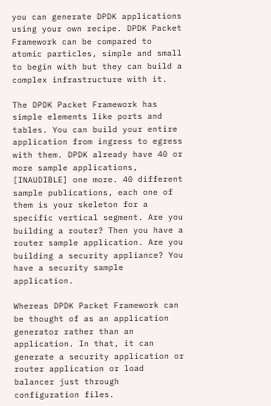you can generate DPDK applications using your own recipe. DPDK Packet Framework can be compared to atomic particles, simple and small to begin with but they can build a complex infrastructure with it.

The DPDK Packet Framework has simple elements like ports and tables. You can build your entire application from ingress to egress with them. DPDK already have 40 or more sample applications, [INAUDIBLE] one more. 40 different sample publications, each one of them is your skeleton for a specific vertical segment. Are you building a router? Then you have a router sample application. Are you building a security appliance? You have a security sample application.

Whereas DPDK Packet Framework can be thought of as an application generator rather than an application. In that, it can generate a security application or router application or load balancer just through configuration files.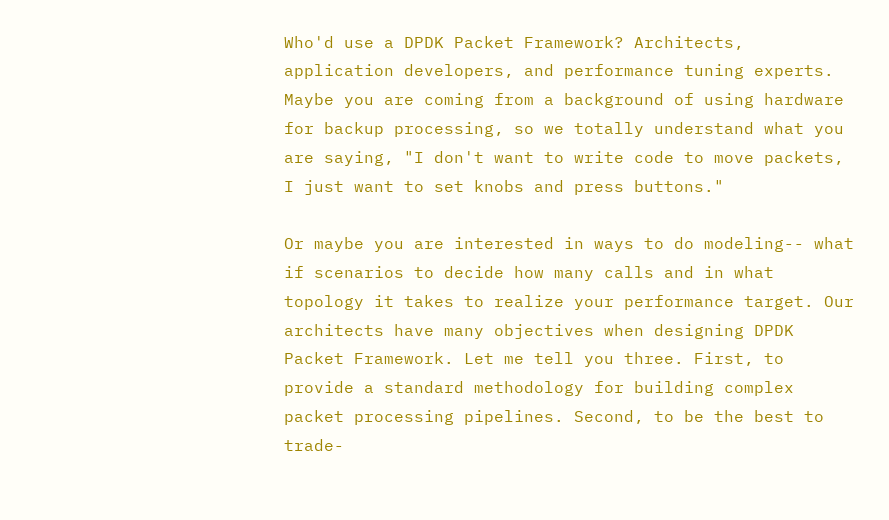Who'd use a DPDK Packet Framework? Architects, application developers, and performance tuning experts. Maybe you are coming from a background of using hardware for backup processing, so we totally understand what you are saying, "I don't want to write code to move packets, I just want to set knobs and press buttons."

Or maybe you are interested in ways to do modeling-- what if scenarios to decide how many calls and in what topology it takes to realize your performance target. Our architects have many objectives when designing DPDK Packet Framework. Let me tell you three. First, to provide a standard methodology for building complex packet processing pipelines. Second, to be the best to trade-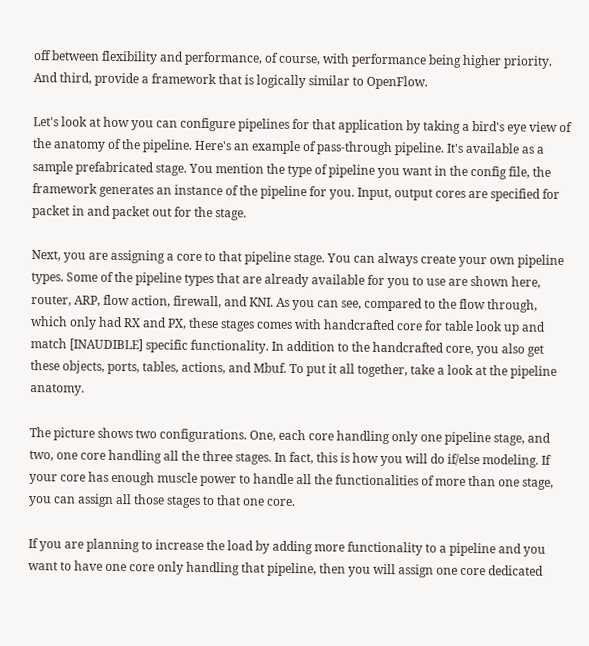off between flexibility and performance, of course, with performance being higher priority. And third, provide a framework that is logically similar to OpenFlow.

Let's look at how you can configure pipelines for that application by taking a bird's eye view of the anatomy of the pipeline. Here's an example of pass-through pipeline. It's available as a sample prefabricated stage. You mention the type of pipeline you want in the config file, the framework generates an instance of the pipeline for you. Input, output cores are specified for packet in and packet out for the stage.

Next, you are assigning a core to that pipeline stage. You can always create your own pipeline types. Some of the pipeline types that are already available for you to use are shown here, router, ARP, flow action, firewall, and KNI. As you can see, compared to the flow through, which only had RX and PX, these stages comes with handcrafted core for table look up and match [INAUDIBLE] specific functionality. In addition to the handcrafted core, you also get these objects, ports, tables, actions, and Mbuf. To put it all together, take a look at the pipeline anatomy.

The picture shows two configurations. One, each core handling only one pipeline stage, and two, one core handling all the three stages. In fact, this is how you will do if/else modeling. If your core has enough muscle power to handle all the functionalities of more than one stage, you can assign all those stages to that one core.

If you are planning to increase the load by adding more functionality to a pipeline and you want to have one core only handling that pipeline, then you will assign one core dedicated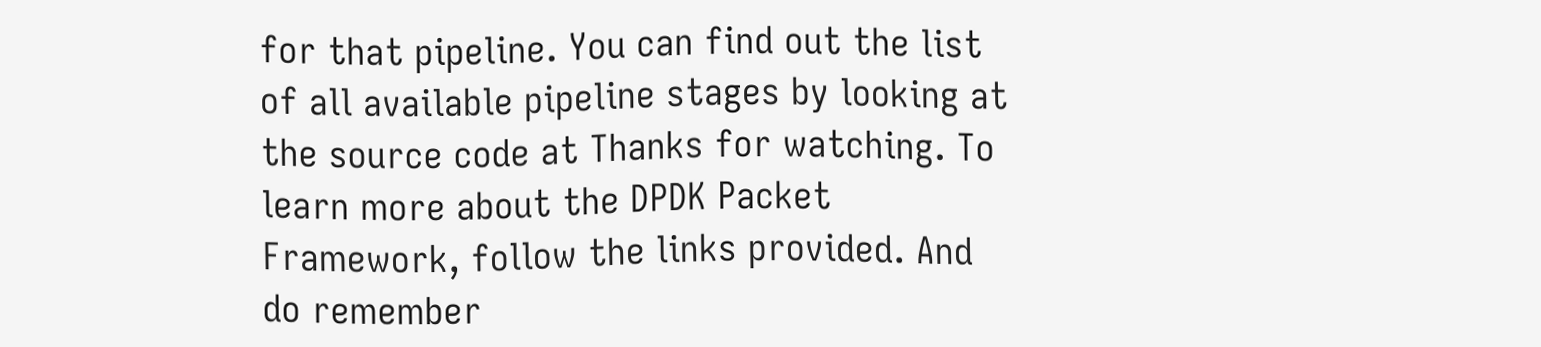for that pipeline. You can find out the list of all available pipeline stages by looking at the source code at Thanks for watching. To learn more about the DPDK Packet Framework, follow the links provided. And do remember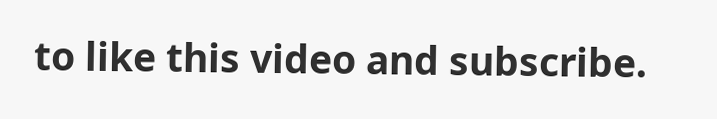to like this video and subscribe.